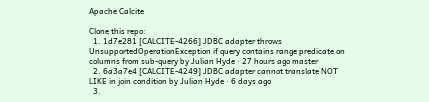Apache Calcite

Clone this repo:
  1. 1d7e281 [CALCITE-4266] JDBC adapter throws UnsupportedOperationException if query contains range predicate on columns from sub-query by Julian Hyde · 27 hours ago master
  2. 6a3a7e4 [CALCITE-4249] JDBC adapter cannot translate NOT LIKE in join condition by Julian Hyde · 6 days ago
  3.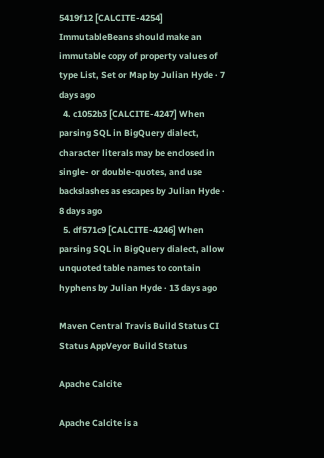5419f12 [CALCITE-4254] ImmutableBeans should make an immutable copy of property values of type List, Set or Map by Julian Hyde · 7 days ago
  4. c1052b3 [CALCITE-4247] When parsing SQL in BigQuery dialect, character literals may be enclosed in single- or double-quotes, and use backslashes as escapes by Julian Hyde · 8 days ago
  5. df571c9 [CALCITE-4246] When parsing SQL in BigQuery dialect, allow unquoted table names to contain hyphens by Julian Hyde · 13 days ago

Maven Central Travis Build Status CI Status AppVeyor Build Status

Apache Calcite

Apache Calcite is a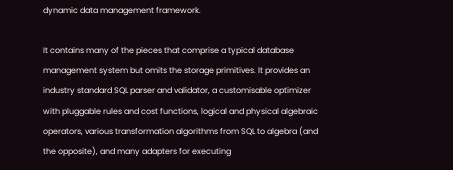dynamic data management framework.

It contains many of the pieces that comprise a typical database management system but omits the storage primitives. It provides an industry standard SQL parser and validator, a customisable optimizer with pluggable rules and cost functions, logical and physical algebraic operators, various transformation algorithms from SQL to algebra (and the opposite), and many adapters for executing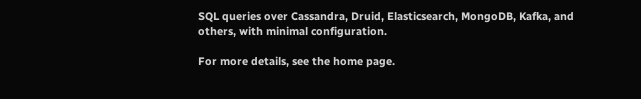SQL queries over Cassandra, Druid, Elasticsearch, MongoDB, Kafka, and others, with minimal configuration.

For more details, see the home page.